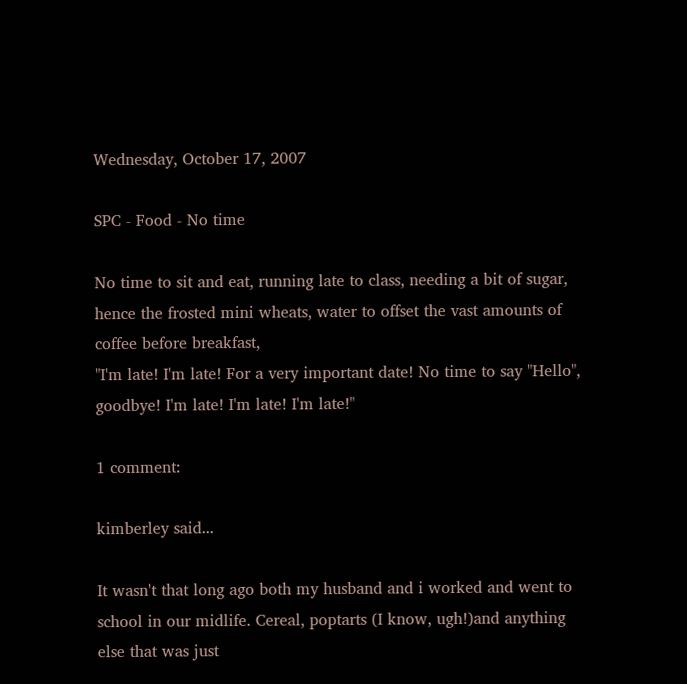Wednesday, October 17, 2007

SPC - Food - No time

No time to sit and eat, running late to class, needing a bit of sugar, hence the frosted mini wheats, water to offset the vast amounts of coffee before breakfast,
"I'm late! I'm late! For a very important date! No time to say "Hello", goodbye! I'm late! I'm late! I'm late!"

1 comment:

kimberley said...

It wasn't that long ago both my husband and i worked and went to school in our midlife. Cereal, poptarts (I know, ugh!)and anything else that was just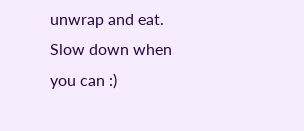unwrap and eat. Slow down when you can :)